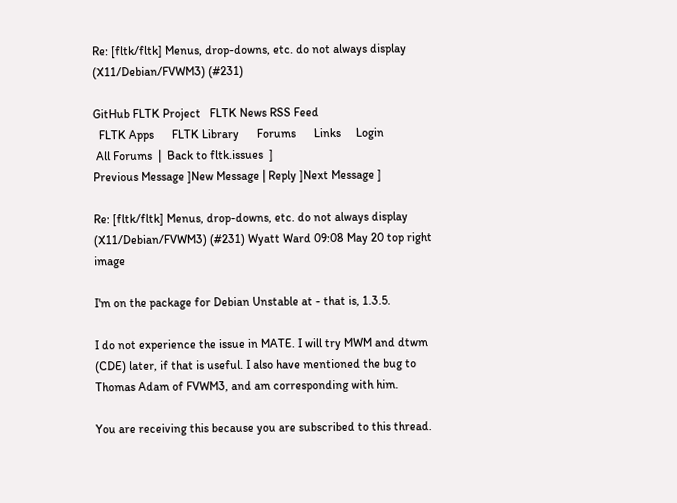Re: [fltk/fltk] Menus, drop-downs, etc. do not always display (X11/Debian/FVWM3) (#231)

GitHub FLTK Project   FLTK News RSS Feed
  FLTK Apps      FLTK Library      Forums      Links     Login
 All Forums  |  Back to fltk.issues  ]
Previous Message ]New Message | Reply ]Next Message ]

Re: [fltk/fltk] Menus, drop-downs, etc. do not always display (X11/Debian/FVWM3) (#231) Wyatt Ward 09:08 May 20 top right image

I'm on the package for Debian Unstable at - that is, 1.3.5.

I do not experience the issue in MATE. I will try MWM and dtwm (CDE) later, if that is useful. I also have mentioned the bug to Thomas Adam of FVWM3, and am corresponding with him.

You are receiving this because you are subscribed to this thread.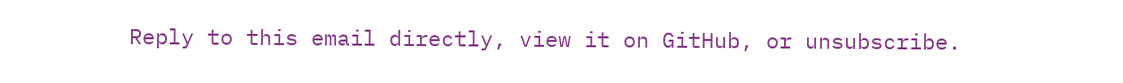Reply to this email directly, view it on GitHub, or unsubscribe.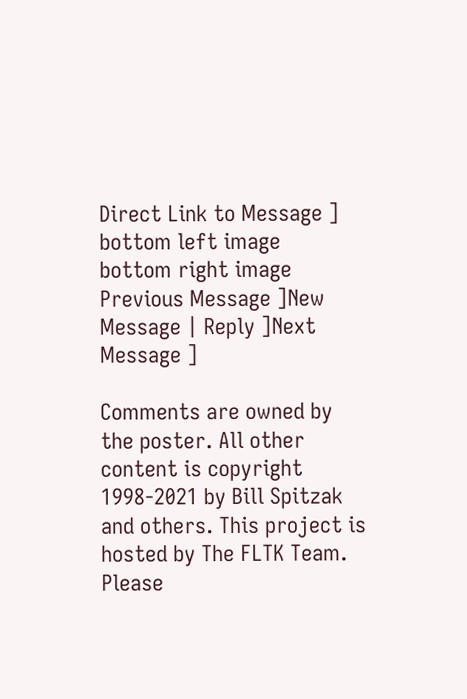Direct Link to Message ]
bottom left image   bottom right image
Previous Message ]New Message | Reply ]Next Message ]

Comments are owned by the poster. All other content is copyright 1998-2021 by Bill Spitzak and others. This project is hosted by The FLTK Team. Please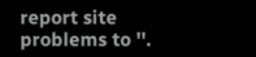report site problems to ''.